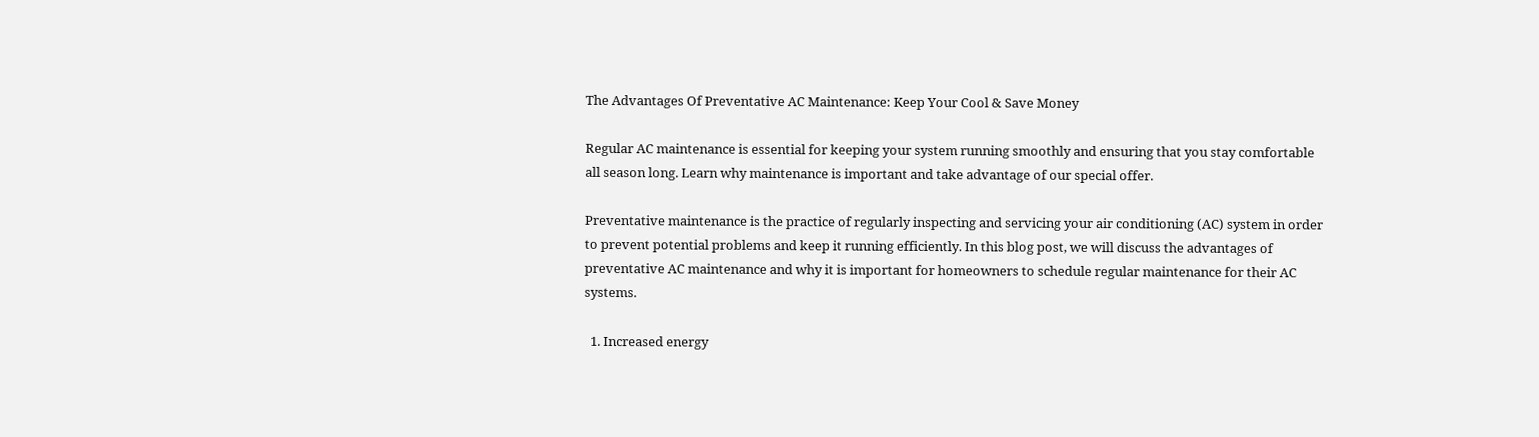The Advantages Of Preventative AC Maintenance: Keep Your Cool & Save Money

Regular AC maintenance is essential for keeping your system running smoothly and ensuring that you stay comfortable all season long. Learn why maintenance is important and take advantage of our special offer.

Preventative maintenance is the practice of regularly inspecting and servicing your air conditioning (AC) system in order to prevent potential problems and keep it running efficiently. In this blog post, we will discuss the advantages of preventative AC maintenance and why it is important for homeowners to schedule regular maintenance for their AC systems.

  1. Increased energy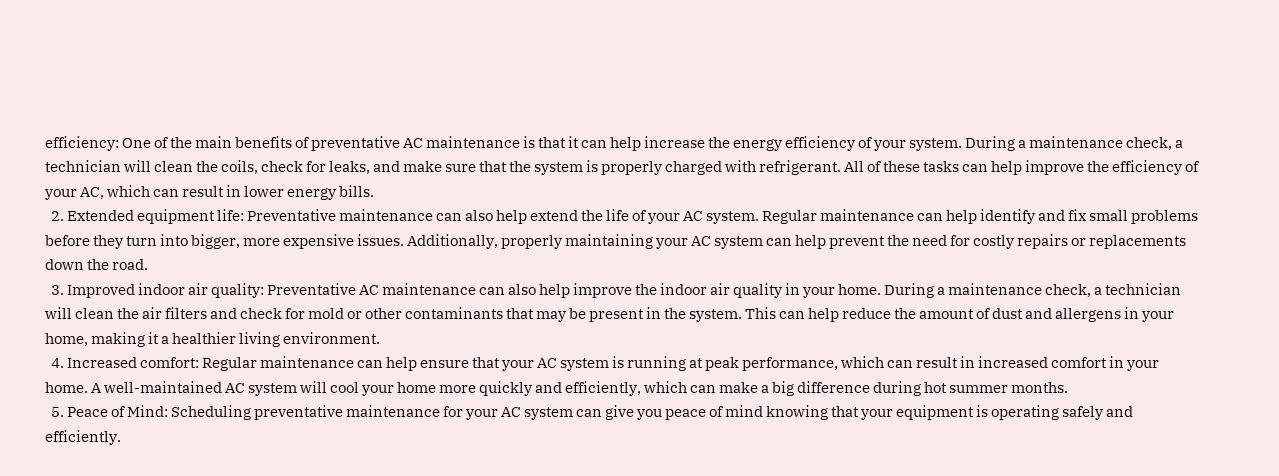efficiency: One of the main benefits of preventative AC maintenance is that it can help increase the energy efficiency of your system. During a maintenance check, a technician will clean the coils, check for leaks, and make sure that the system is properly charged with refrigerant. All of these tasks can help improve the efficiency of your AC, which can result in lower energy bills.
  2. Extended equipment life: Preventative maintenance can also help extend the life of your AC system. Regular maintenance can help identify and fix small problems before they turn into bigger, more expensive issues. Additionally, properly maintaining your AC system can help prevent the need for costly repairs or replacements down the road.
  3. Improved indoor air quality: Preventative AC maintenance can also help improve the indoor air quality in your home. During a maintenance check, a technician will clean the air filters and check for mold or other contaminants that may be present in the system. This can help reduce the amount of dust and allergens in your home, making it a healthier living environment.
  4. Increased comfort: Regular maintenance can help ensure that your AC system is running at peak performance, which can result in increased comfort in your home. A well-maintained AC system will cool your home more quickly and efficiently, which can make a big difference during hot summer months.
  5. Peace of Mind: Scheduling preventative maintenance for your AC system can give you peace of mind knowing that your equipment is operating safely and efficiently.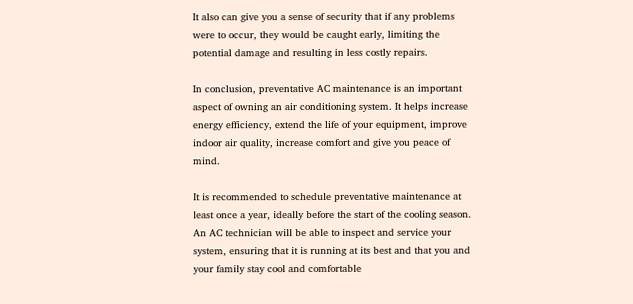It also can give you a sense of security that if any problems were to occur, they would be caught early, limiting the potential damage and resulting in less costly repairs.

In conclusion, preventative AC maintenance is an important aspect of owning an air conditioning system. It helps increase energy efficiency, extend the life of your equipment, improve indoor air quality, increase comfort and give you peace of mind.

It is recommended to schedule preventative maintenance at least once a year, ideally before the start of the cooling season. An AC technician will be able to inspect and service your system, ensuring that it is running at its best and that you and your family stay cool and comfortable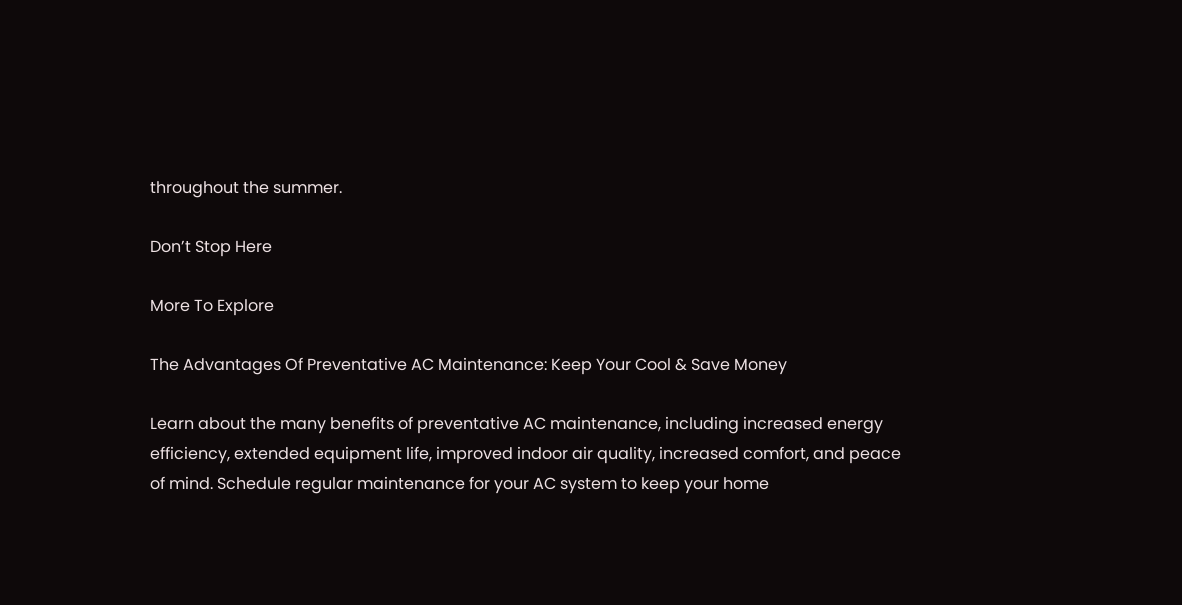throughout the summer.

Don’t Stop Here

More To Explore

The Advantages Of Preventative AC Maintenance: Keep Your Cool & Save Money

Learn about the many benefits of preventative AC maintenance, including increased energy efficiency, extended equipment life, improved indoor air quality, increased comfort, and peace of mind. Schedule regular maintenance for your AC system to keep your home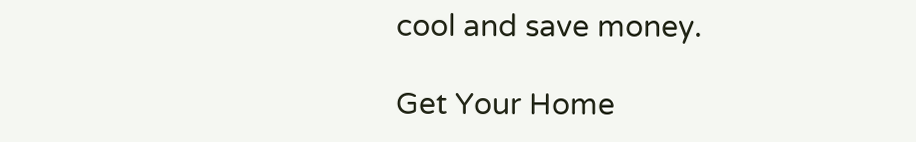cool and save money.

Get Your Home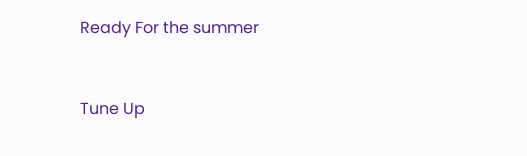Ready For the summer


Tune Up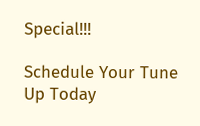Special!!!

Schedule Your Tune Up Today